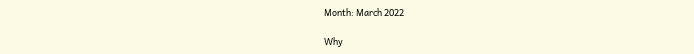Month: March 2022

Why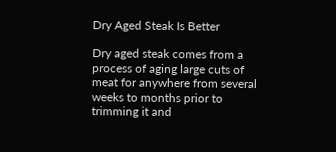Dry Aged Steak Is Better

Dry aged steak comes from a process of aging large cuts of meat for anywhere from several weeks to months prior to trimming it and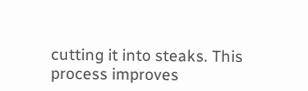cutting it into steaks. This process improves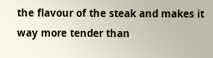the flavour of the steak and makes it way more tender than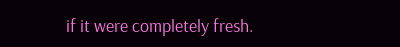if it were completely fresh.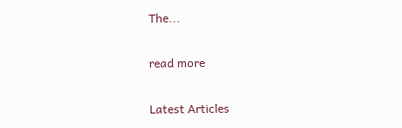The...

read more

Latest Articles